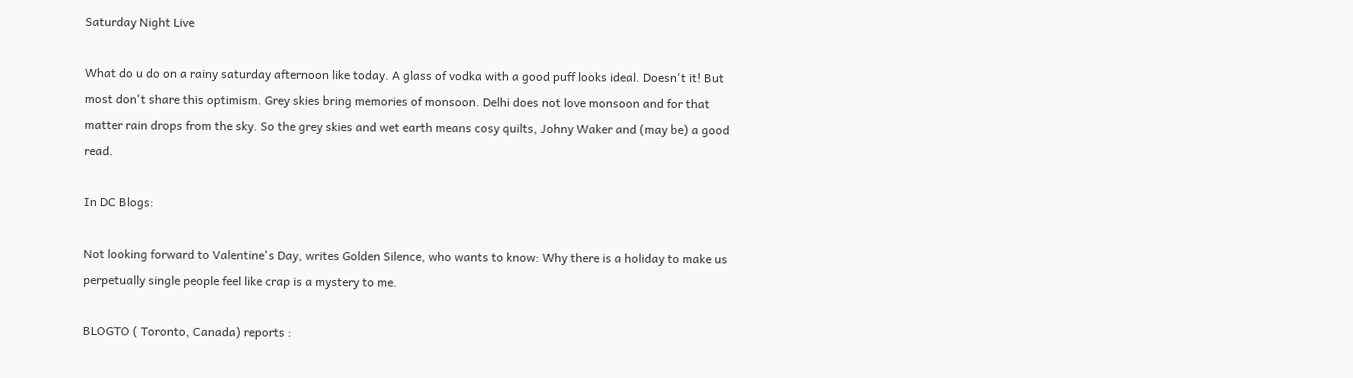Saturday Night Live

What do u do on a rainy saturday afternoon like today. A glass of vodka with a good puff looks ideal. Doesn't it! But most don't share this optimism. Grey skies bring memories of monsoon. Delhi does not love monsoon and for that matter rain drops from the sky. So the grey skies and wet earth means cosy quilts, Johny Waker and (may be) a good read.

In DC Blogs:

Not looking forward to Valentine's Day, writes Golden Silence, who wants to know: Why there is a holiday to make us perpetually single people feel like crap is a mystery to me.

BLOGTO ( Toronto, Canada) reports :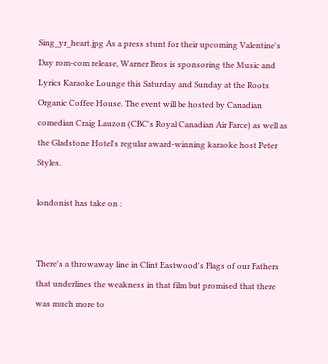Sing_yr_heart.jpg As a press stunt for their upcoming Valentine's Day rom-com release, Warner Bros is sponsoring the Music and Lyrics Karaoke Lounge this Saturday and Sunday at the Roots Organic Coffee House. The event will be hosted by Canadian comedian Craig Lauzon (CBC's Royal Canadian Air Farce) as well as the Gladstone Hotel's regular award-winning karaoke host Peter Styles.

londonist has take on :


There's a throwaway line in Clint Eastwood's Flags of our Fathers that underlines the weakness in that film but promised that there was much more to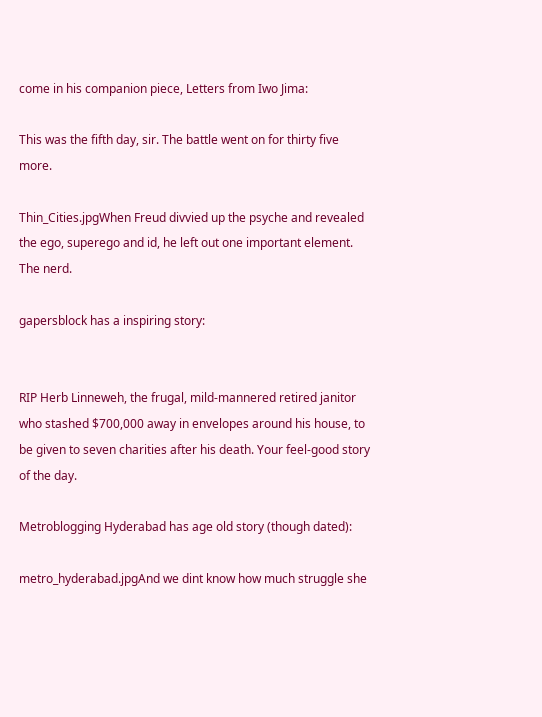come in his companion piece, Letters from Iwo Jima:

This was the fifth day, sir. The battle went on for thirty five more.

Thin_Cities.jpgWhen Freud divvied up the psyche and revealed the ego, superego and id, he left out one important element. The nerd.

gapersblock has a inspiring story:


RIP Herb Linneweh, the frugal, mild-mannered retired janitor who stashed $700,000 away in envelopes around his house, to be given to seven charities after his death. Your feel-good story of the day.

Metroblogging Hyderabad has age old story (though dated):

metro_hyderabad.jpgAnd we dint know how much struggle she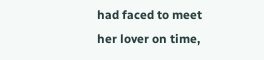had faced to meet her lover on time,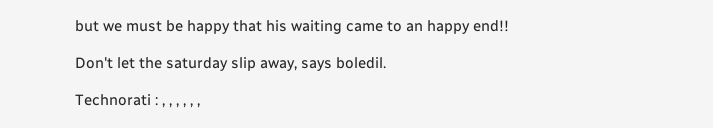but we must be happy that his waiting came to an happy end!!

Don't let the saturday slip away, says boledil.

Technorati : , , , , , ,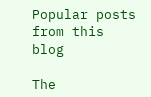Popular posts from this blog

The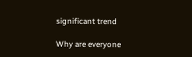significant trend

Why are everyone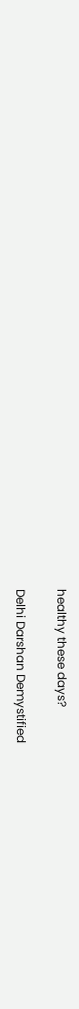healthy these days?

Delhi Darshan Demystified